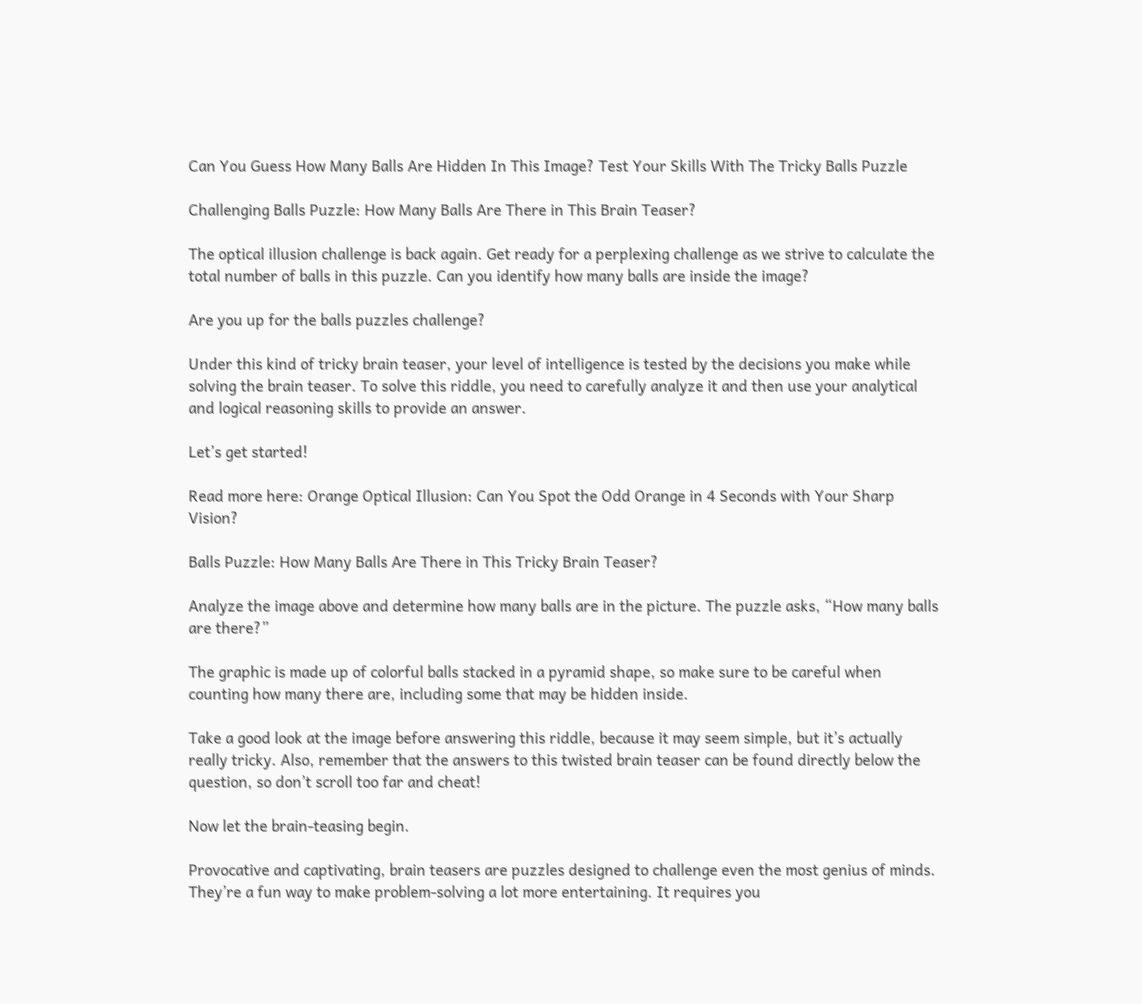Can You Guess How Many Balls Are Hidden In This Image? Test Your Skills With The Tricky Balls Puzzle

Challenging Balls Puzzle: How Many Balls Are There in This Brain Teaser?

The optical illusion challenge is back again. Get ready for a perplexing challenge as we strive to calculate the total number of balls in this puzzle. Can you identify how many balls are inside the image?

Are you up for the balls puzzles challenge?

Under this kind of tricky brain teaser, your level of intelligence is tested by the decisions you make while solving the brain teaser. To solve this riddle, you need to carefully analyze it and then use your analytical and logical reasoning skills to provide an answer.

Let’s get started!

Read more here: Orange Optical Illusion: Can You Spot the Odd Orange in 4 Seconds with Your Sharp Vision?

Balls Puzzle: How Many Balls Are There in This Tricky Brain Teaser?

Analyze the image above and determine how many balls are in the picture. The puzzle asks, “How many balls are there?”

The graphic is made up of colorful balls stacked in a pyramid shape, so make sure to be careful when counting how many there are, including some that may be hidden inside.

Take a good look at the image before answering this riddle, because it may seem simple, but it’s actually really tricky. Also, remember that the answers to this twisted brain teaser can be found directly below the question, so don’t scroll too far and cheat!

Now let the brain-teasing begin.

Provocative and captivating, brain teasers are puzzles designed to challenge even the most genius of minds. They’re a fun way to make problem-solving a lot more entertaining. It requires you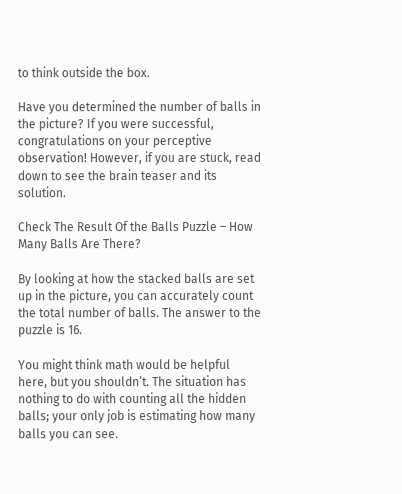to think outside the box.

Have you determined the number of balls in the picture? If you were successful, congratulations on your perceptive observation! However, if you are stuck, read down to see the brain teaser and its solution.

Check The Result Of the Balls Puzzle – How Many Balls Are There?

By looking at how the stacked balls are set up in the picture, you can accurately count the total number of balls. The answer to the puzzle is 16.

You might think math would be helpful here, but you shouldn’t. The situation has nothing to do with counting all the hidden balls; your only job is estimating how many balls you can see.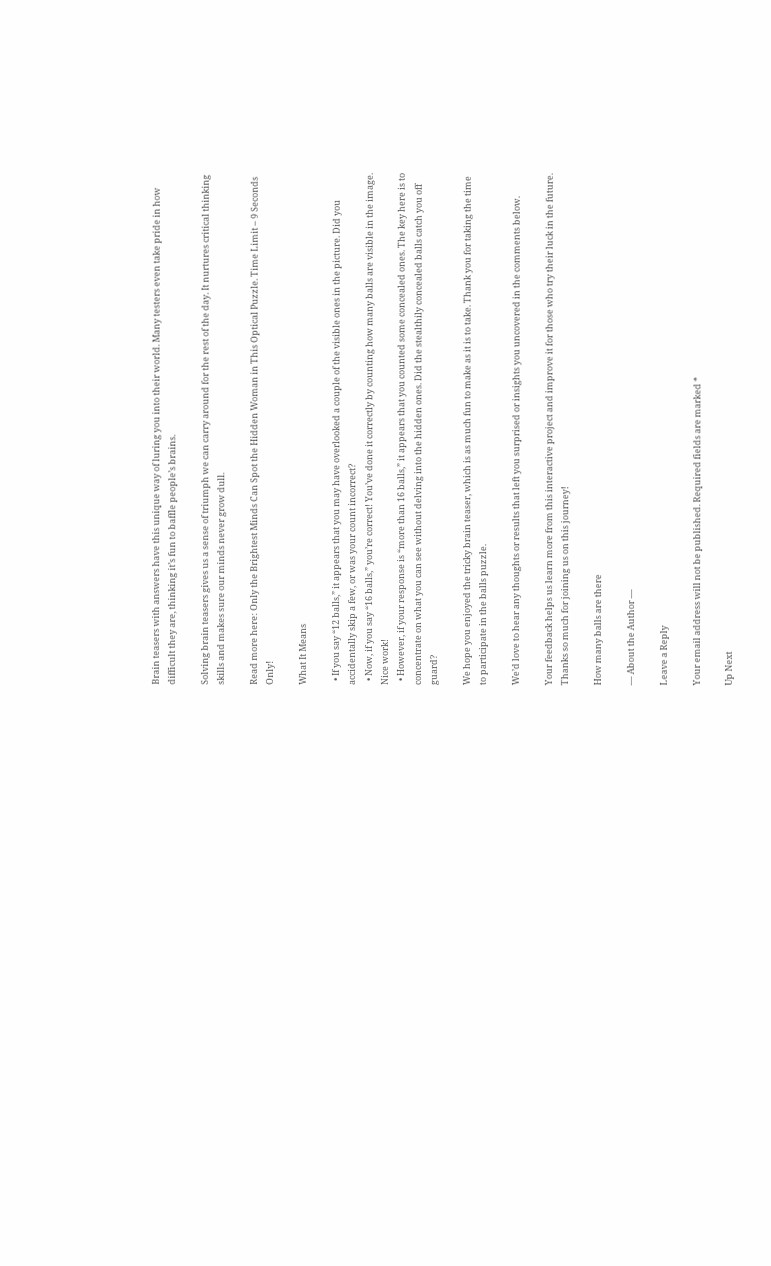Brain teasers with answers have this unique way of luring you into their world. Many testers even take pride in how difficult they are, thinking it’s fun to baffle people’s brains.

Solving brain teasers gives us a sense of triumph we can carry around for the rest of the day. It nurtures critical thinking skills and makes sure our minds never grow dull.

Read more here: Only the Brightest Minds Can Spot the Hidden Woman in This Optical Puzzle. Time Limit – 9 Seconds Only!

What It Means

  • If you say “12 balls,” it appears that you may have overlooked a couple of the visible ones in the picture. Did you accidentally skip a few, or was your count incorrect?
  • Now, if you say “16 balls,” you’re correct! You’ve done it correctly by counting how many balls are visible in the image. Nice work!
  • However, if your response is “more than 16 balls,” it appears that you counted some concealed ones. The key here is to concentrate on what you can see without delving into the hidden ones. Did the stealthily concealed balls catch you off guard?

We hope you enjoyed the tricky brain teaser, which is as much fun to make as it is to take. Thank you for taking the time to participate in the balls puzzle.

We’d love to hear any thoughts or results that left you surprised or insights you uncovered in the comments below.

Your feedback helps us learn more from this interactive project and improve it for those who try their luck in the future. Thanks so much for joining us on this journey!

How many balls are there

— About the Author —

Leave a Reply

Your email address will not be published. Required fields are marked *

Up Next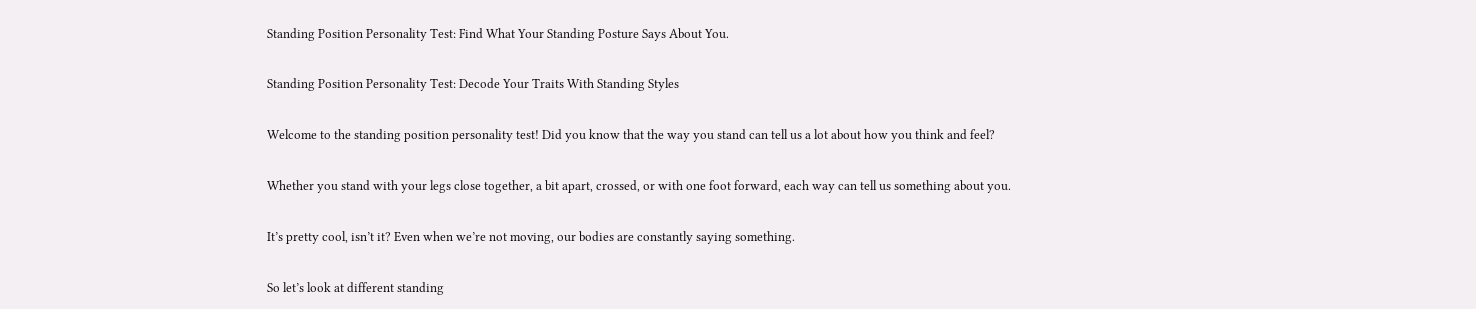Standing Position Personality Test: Find What Your Standing Posture Says About You.

Standing Position Personality Test: Decode Your Traits With Standing Styles

Welcome to the standing position personality test! Did you know that the way you stand can tell us a lot about how you think and feel?

Whether you stand with your legs close together, a bit apart, crossed, or with one foot forward, each way can tell us something about you.

It’s pretty cool, isn’t it? Even when we’re not moving, our bodies are constantly saying something.

So let’s look at different standing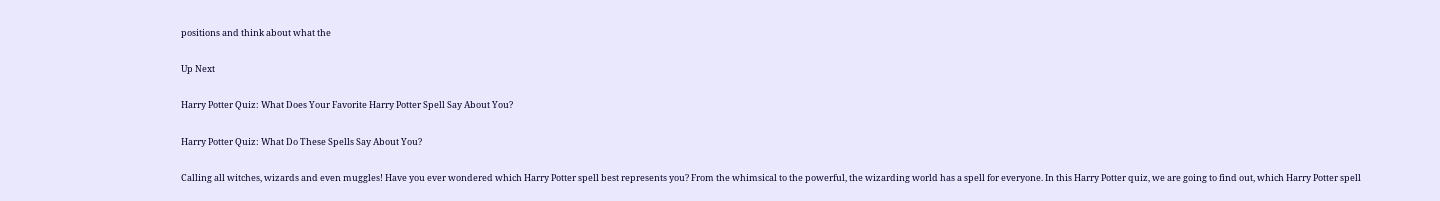positions and think about what the

Up Next

Harry Potter Quiz: What Does Your Favorite Harry Potter Spell Say About You?

Harry Potter Quiz: What Do These Spells Say About You?

Calling all witches, wizards and even muggles! Have you ever wondered which Harry Potter spell best represents you? From the whimsical to the powerful, the wizarding world has a spell for everyone. In this Harry Potter quiz, we are going to find out, which Harry Potter spell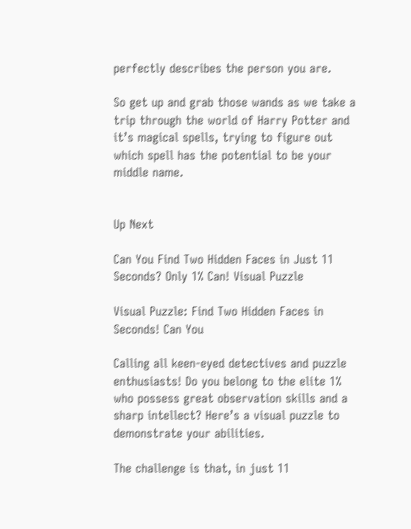perfectly describes the person you are.

So get up and grab those wands as we take a trip through the world of Harry Potter and it’s magical spells, trying to figure out which spell has the potential to be your middle name.


Up Next

Can You Find Two Hidden Faces in Just 11 Seconds? Only 1% Can! Visual Puzzle

Visual Puzzle: Find Two Hidden Faces in Seconds! Can You

Calling all keen-eyed detectives and puzzle enthusiasts! Do you belong to the elite 1% who possess great observation skills and a sharp intellect? Here’s a visual puzzle to demonstrate your abilities.

The challenge is that, in just 11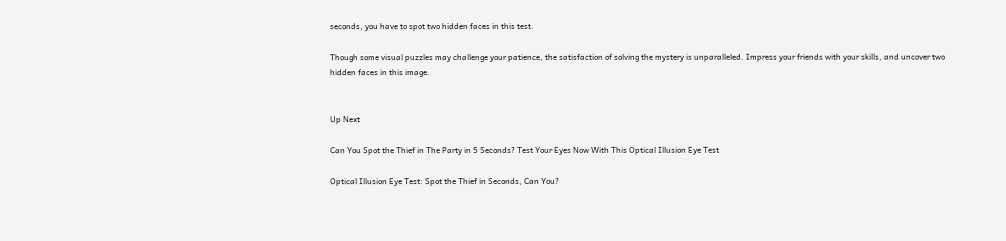seconds, you have to spot two hidden faces in this test.

Though some visual puzzles may challenge your patience, the satisfaction of solving the mystery is unparalleled. Impress your friends with your skills, and uncover two hidden faces in this image.


Up Next

Can You Spot the Thief in The Party in 5 Seconds? Test Your Eyes Now With This Optical Illusion Eye Test

Optical Illusion Eye Test: Spot the Thief in Seconds, Can You?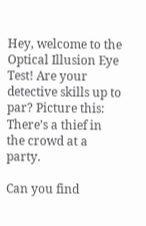Hey, welcome to the Optical Illusion Eye Test! Are your detective skills up to par? Picture this: There’s a thief in the crowd at a party.

Can you find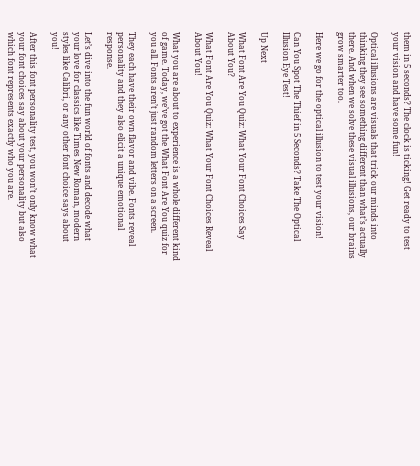them in 5 seconds? The clock is ticking! Get ready to test your vision and have some fun!

Optical illusions are visuals that trick our minds into thinking they see something different than what’s actually there. And when we solve these visual illusions, our brains grow smarter too.

Here we go for the optical illusion to test your vision!

Can You Spot The Thief in 5 Seconds? Take The Optical Illusion Eye Test!

Up Next

What Font Are You Quiz: What Your Font Choices Say About You?

What Font Are You Quiz: What Your Font Choices Reveal About You!

What you are about to experience is a whole different kind of game. Today, we’ve got the What Font Are You quiz for you all. Fonts aren’t just random letters on a screen.

They each have their own flavor and vibe. Fonts reveal personality and they also elicit a unique emotional response.

Let’s dive into the fun world of fonts and decode what your love for classics like Times New Roman, modern styles like Calibri, or any other font choice says about you!

After this font personality test, you won’t only know what your font choices say about your personality but also which font represents exactly who you are.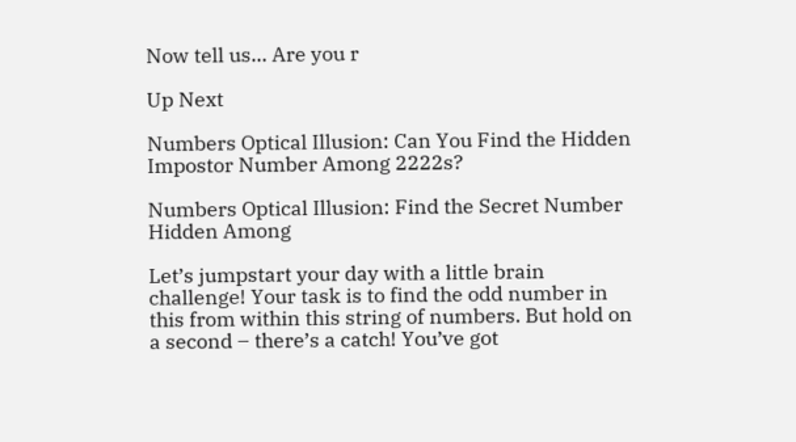Now tell us… Are you r

Up Next

Numbers Optical Illusion: Can You Find the Hidden Impostor Number Among 2222s?

Numbers Optical Illusion: Find the Secret Number Hidden Among

Let’s jumpstart your day with a little brain challenge! Your task is to find the odd number in this from within this string of numbers. But hold on a second – there’s a catch! You’ve got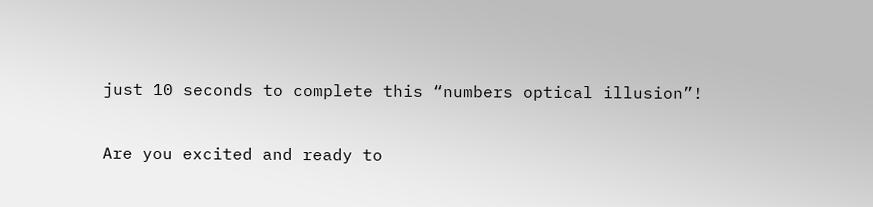just 10 seconds to complete this “numbers optical illusion”!

Are you excited and ready to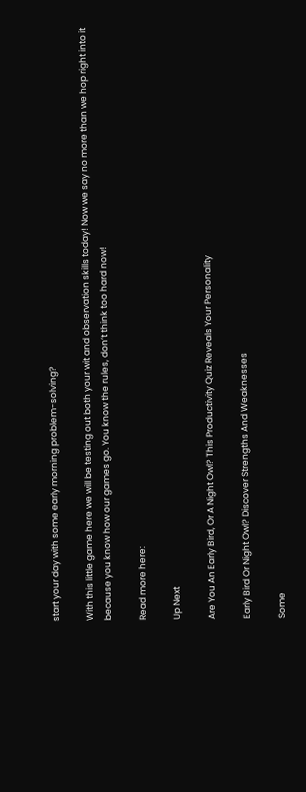start your day with some early morning problem-solving?

With this little game here we will be testing out both your wit and observation skills today! Now we say no more than we hop right into it because you know how our games go. You know the rules, don’t think too hard now!

Read more here:

Up Next

Are You An Early Bird, Or A Night Owl? This Productivity Quiz Reveals Your Personality

Early Bird Or Night Owl? Discover Strengths And Weaknesses

Some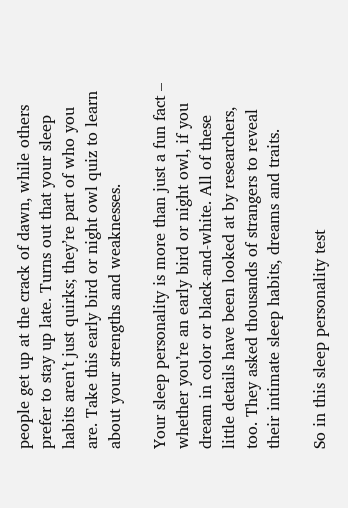people get up at the crack of dawn, while others prefer to stay up late. Turns out that your sleep habits aren’t just quirks; they’re part of who you are. Take this early bird or night owl quiz to learn about your strengths and weaknesses.

Your sleep personality is more than just a fun fact – whether you’re an early bird or night owl, if you dream in color or black-and-white. All of these little details have been looked at by researchers, too. They asked thousands of strangers to reveal their intimate sleep habits, dreams and traits.

So in this sleep personality test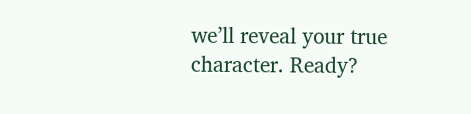we’ll reveal your true character. Ready?